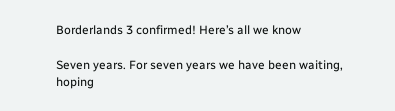Borderlands 3 confirmed! Here’s all we know

Seven years. For seven years we have been waiting, hoping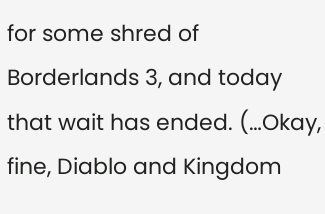for some shred of Borderlands 3, and today that wait has ended. (…Okay, fine, Diablo and Kingdom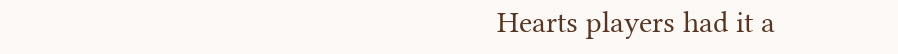Hearts players had it a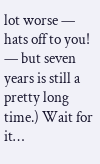lot worse — hats off to you! — but seven years is still a pretty long time.) Wait for it…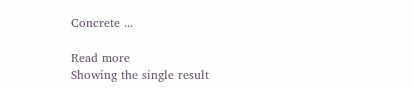Concrete ...

Read more
Showing the single result